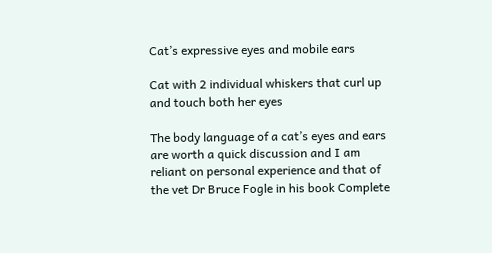Cat’s expressive eyes and mobile ears

Cat with 2 individual whiskers that curl up and touch both her eyes

The body language of a cat’s eyes and ears are worth a quick discussion and I am reliant on personal experience and that of the vet Dr Bruce Fogle in his book Complete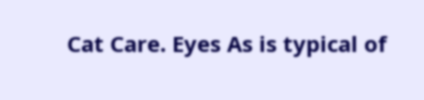Cat Care. Eyes As is typical of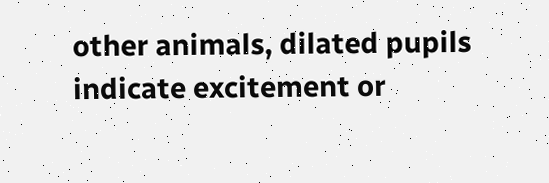other animals, dilated pupils indicate excitement or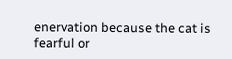enervation because the cat is fearful or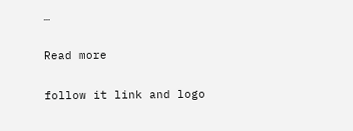…

Read more

follow it link and logo